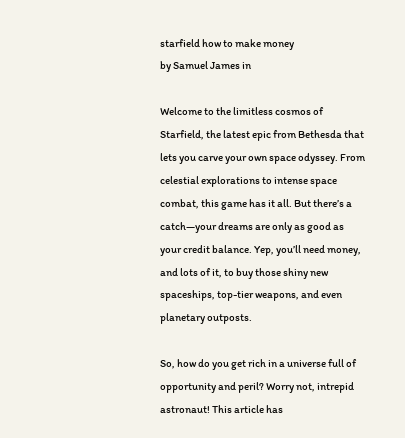starfield how to make money
by Samuel James in

Welcome to the limitless cosmos of Starfield, the latest epic from Bethesda that lets you carve your own space odyssey. From celestial explorations to intense space combat, this game has it all. But there’s a catch—your dreams are only as good as your credit balance. Yep, you’ll need money, and lots of it, to buy those shiny new spaceships, top-tier weapons, and even planetary outposts.

So, how do you get rich in a universe full of opportunity and peril? Worry not, intrepid astronaut! This article has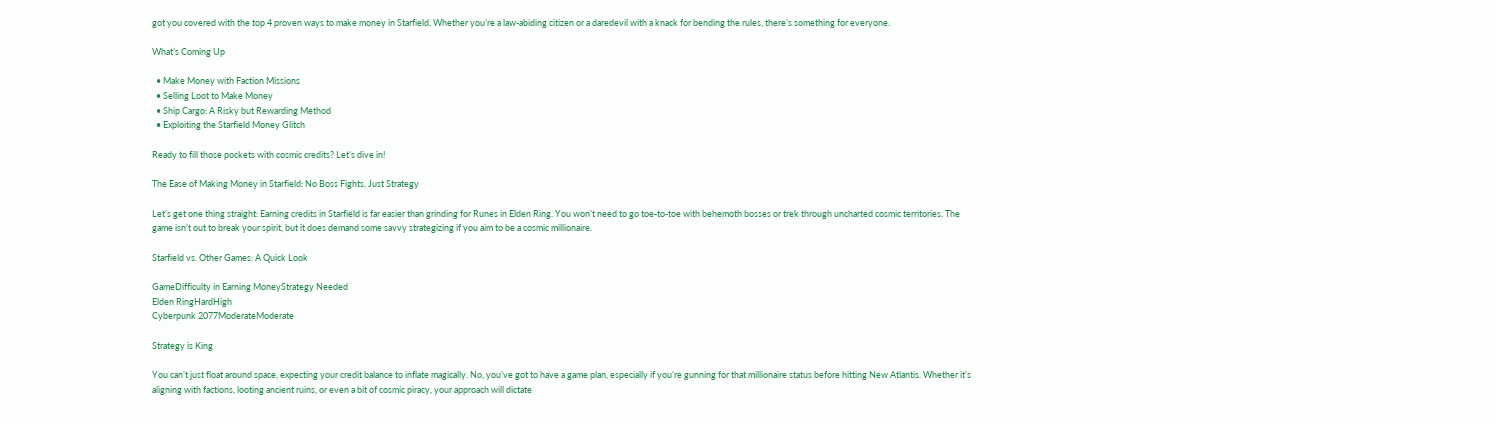got you covered with the top 4 proven ways to make money in Starfield. Whether you’re a law-abiding citizen or a daredevil with a knack for bending the rules, there’s something for everyone.

What’s Coming Up

  • Make Money with Faction Missions
  • Selling Loot to Make Money
  • Ship Cargo: A Risky but Rewarding Method
  • Exploiting the Starfield Money Glitch

Ready to fill those pockets with cosmic credits? Let’s dive in!

The Ease of Making Money in Starfield: No Boss Fights, Just Strategy

Let’s get one thing straight: Earning credits in Starfield is far easier than grinding for Runes in Elden Ring. You won’t need to go toe-to-toe with behemoth bosses or trek through uncharted cosmic territories. The game isn’t out to break your spirit, but it does demand some savvy strategizing if you aim to be a cosmic millionaire.

Starfield vs. Other Games: A Quick Look

GameDifficulty in Earning MoneyStrategy Needed
Elden RingHardHigh
Cyberpunk 2077ModerateModerate

Strategy is King

You can’t just float around space, expecting your credit balance to inflate magically. No, you’ve got to have a game plan, especially if you’re gunning for that millionaire status before hitting New Atlantis. Whether it’s aligning with factions, looting ancient ruins, or even a bit of cosmic piracy, your approach will dictate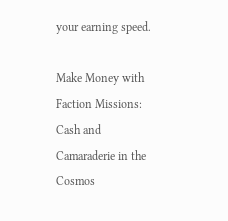your earning speed.

Make Money with Faction Missions: Cash and Camaraderie in the Cosmos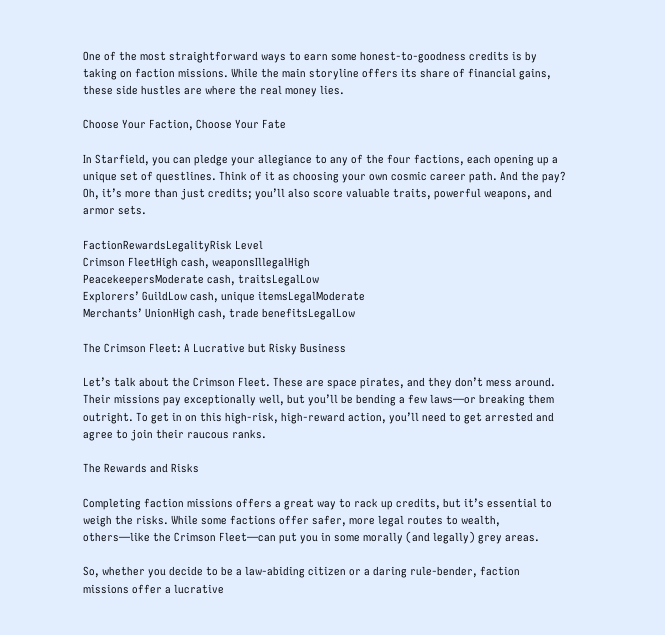One of the most straightforward ways to earn some honest-to-goodness credits is by taking on faction missions. While the main storyline offers its share of financial gains, these side hustles are where the real money lies.

Choose Your Faction, Choose Your Fate

In Starfield, you can pledge your allegiance to any of the four factions, each opening up a unique set of questlines. Think of it as choosing your own cosmic career path. And the pay? Oh, it’s more than just credits; you’ll also score valuable traits, powerful weapons, and armor sets.

FactionRewardsLegalityRisk Level
Crimson FleetHigh cash, weaponsIllegalHigh
PeacekeepersModerate cash, traitsLegalLow
Explorers’ GuildLow cash, unique itemsLegalModerate
Merchants’ UnionHigh cash, trade benefitsLegalLow

The Crimson Fleet: A Lucrative but Risky Business

Let’s talk about the Crimson Fleet. These are space pirates, and they don’t mess around. Their missions pay exceptionally well, but you’ll be bending a few laws—or breaking them outright. To get in on this high-risk, high-reward action, you’ll need to get arrested and agree to join their raucous ranks.

The Rewards and Risks

Completing faction missions offers a great way to rack up credits, but it’s essential to weigh the risks. While some factions offer safer, more legal routes to wealth, others—like the Crimson Fleet—can put you in some morally (and legally) grey areas.

So, whether you decide to be a law-abiding citizen or a daring rule-bender, faction missions offer a lucrative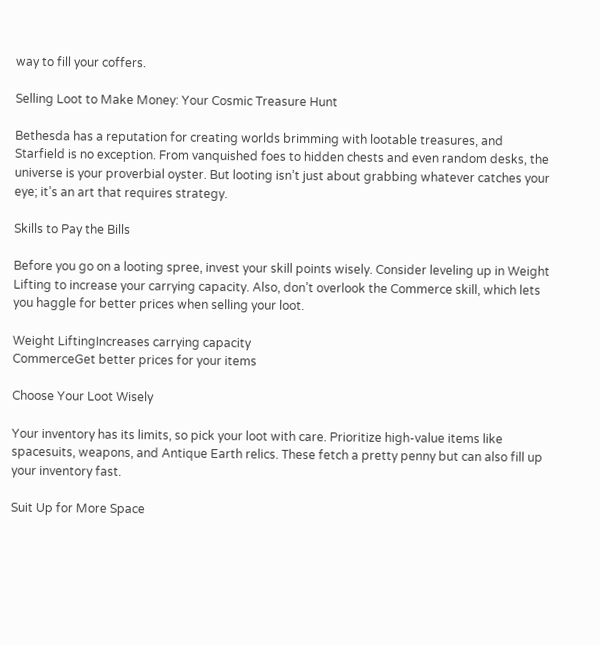way to fill your coffers.

Selling Loot to Make Money: Your Cosmic Treasure Hunt

Bethesda has a reputation for creating worlds brimming with lootable treasures, and Starfield is no exception. From vanquished foes to hidden chests and even random desks, the universe is your proverbial oyster. But looting isn’t just about grabbing whatever catches your eye; it’s an art that requires strategy.

Skills to Pay the Bills

Before you go on a looting spree, invest your skill points wisely. Consider leveling up in Weight Lifting to increase your carrying capacity. Also, don’t overlook the Commerce skill, which lets you haggle for better prices when selling your loot.

Weight LiftingIncreases carrying capacity
CommerceGet better prices for your items

Choose Your Loot Wisely

Your inventory has its limits, so pick your loot with care. Prioritize high-value items like spacesuits, weapons, and Antique Earth relics. These fetch a pretty penny but can also fill up your inventory fast.

Suit Up for More Space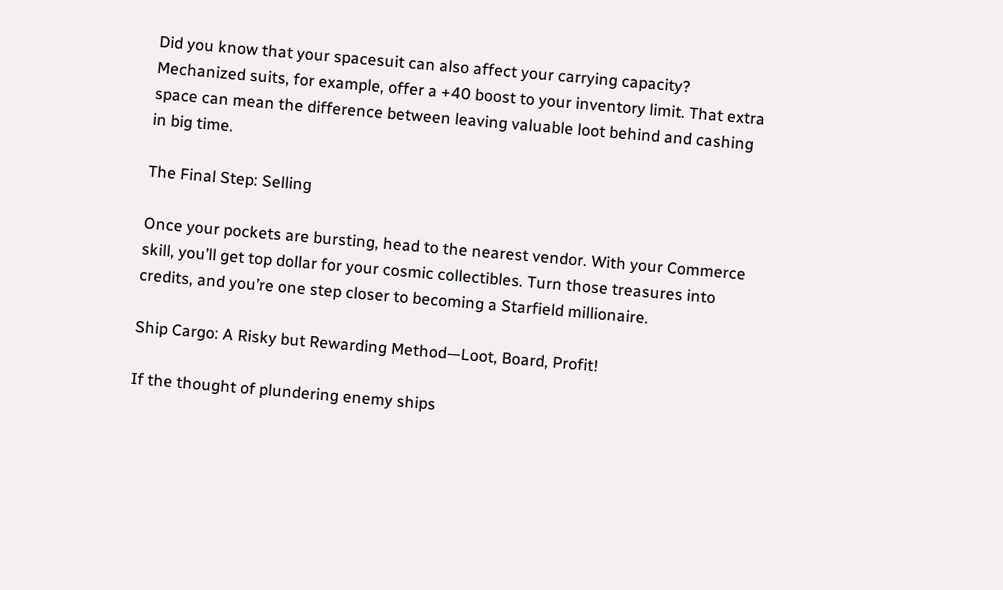Did you know that your spacesuit can also affect your carrying capacity? Mechanized suits, for example, offer a +40 boost to your inventory limit. That extra space can mean the difference between leaving valuable loot behind and cashing in big time.

The Final Step: Selling

Once your pockets are bursting, head to the nearest vendor. With your Commerce skill, you’ll get top dollar for your cosmic collectibles. Turn those treasures into credits, and you’re one step closer to becoming a Starfield millionaire.

Ship Cargo: A Risky but Rewarding Method—Loot, Board, Profit!

If the thought of plundering enemy ships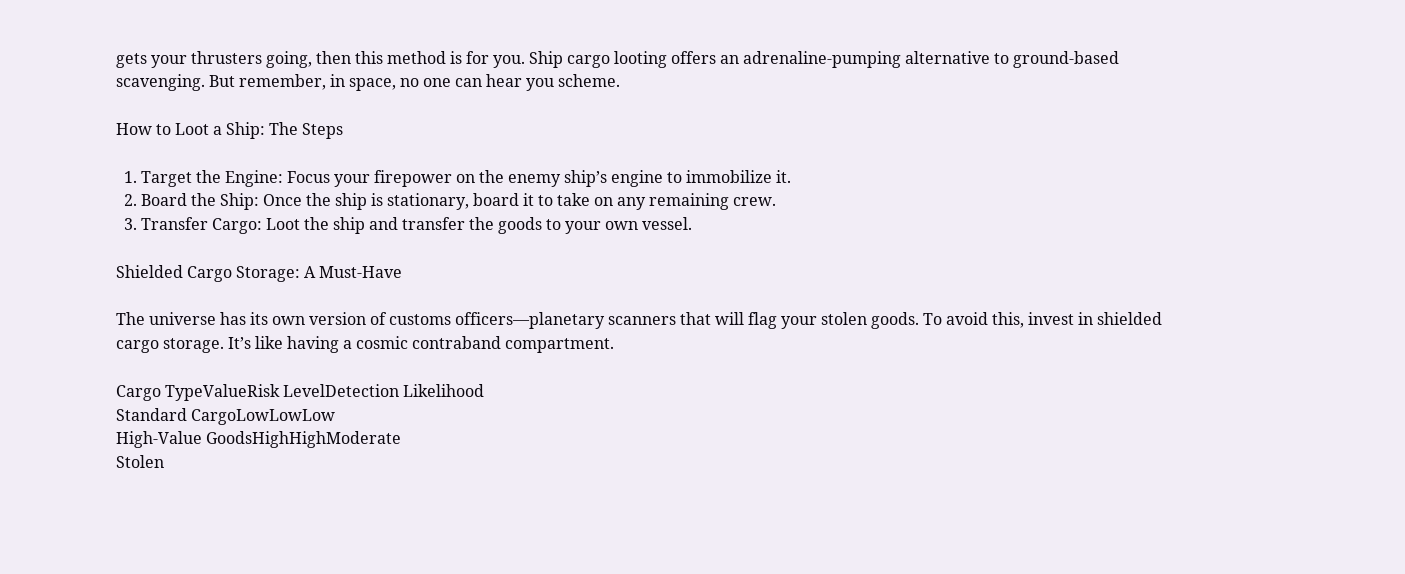gets your thrusters going, then this method is for you. Ship cargo looting offers an adrenaline-pumping alternative to ground-based scavenging. But remember, in space, no one can hear you scheme.

How to Loot a Ship: The Steps

  1. Target the Engine: Focus your firepower on the enemy ship’s engine to immobilize it.
  2. Board the Ship: Once the ship is stationary, board it to take on any remaining crew.
  3. Transfer Cargo: Loot the ship and transfer the goods to your own vessel.

Shielded Cargo Storage: A Must-Have

The universe has its own version of customs officers—planetary scanners that will flag your stolen goods. To avoid this, invest in shielded cargo storage. It’s like having a cosmic contraband compartment.

Cargo TypeValueRisk LevelDetection Likelihood
Standard CargoLowLowLow
High-Value GoodsHighHighModerate
Stolen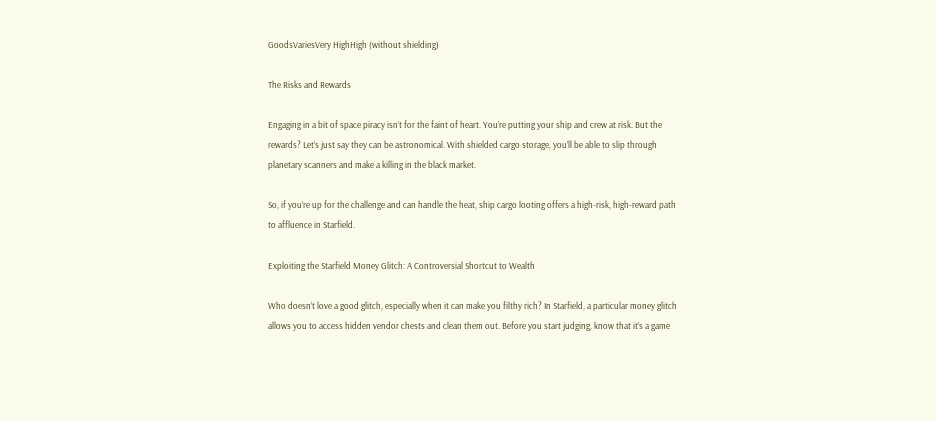GoodsVariesVery HighHigh (without shielding)

The Risks and Rewards

Engaging in a bit of space piracy isn’t for the faint of heart. You’re putting your ship and crew at risk. But the rewards? Let’s just say they can be astronomical. With shielded cargo storage, you’ll be able to slip through planetary scanners and make a killing in the black market.

So, if you’re up for the challenge and can handle the heat, ship cargo looting offers a high-risk, high-reward path to affluence in Starfield.

Exploiting the Starfield Money Glitch: A Controversial Shortcut to Wealth

Who doesn’t love a good glitch, especially when it can make you filthy rich? In Starfield, a particular money glitch allows you to access hidden vendor chests and clean them out. Before you start judging, know that it’s a game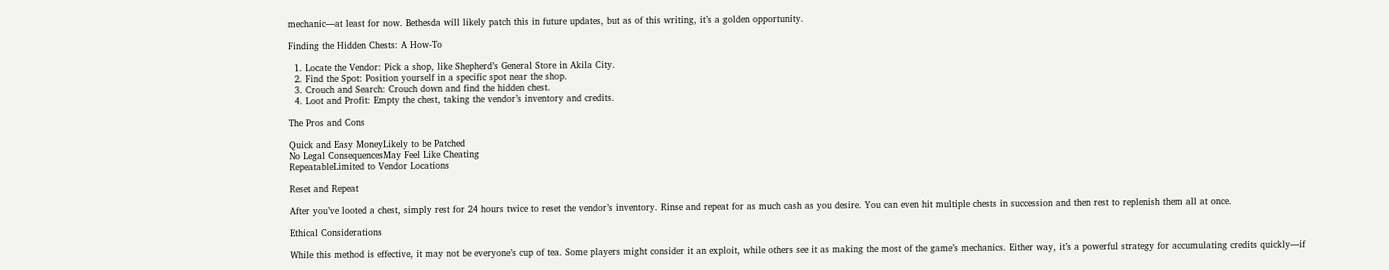mechanic—at least for now. Bethesda will likely patch this in future updates, but as of this writing, it’s a golden opportunity.

Finding the Hidden Chests: A How-To

  1. Locate the Vendor: Pick a shop, like Shepherd’s General Store in Akila City.
  2. Find the Spot: Position yourself in a specific spot near the shop.
  3. Crouch and Search: Crouch down and find the hidden chest.
  4. Loot and Profit: Empty the chest, taking the vendor’s inventory and credits.

The Pros and Cons

Quick and Easy MoneyLikely to be Patched
No Legal ConsequencesMay Feel Like Cheating
RepeatableLimited to Vendor Locations

Reset and Repeat

After you’ve looted a chest, simply rest for 24 hours twice to reset the vendor’s inventory. Rinse and repeat for as much cash as you desire. You can even hit multiple chests in succession and then rest to replenish them all at once.

Ethical Considerations

While this method is effective, it may not be everyone’s cup of tea. Some players might consider it an exploit, while others see it as making the most of the game’s mechanics. Either way, it’s a powerful strategy for accumulating credits quickly—if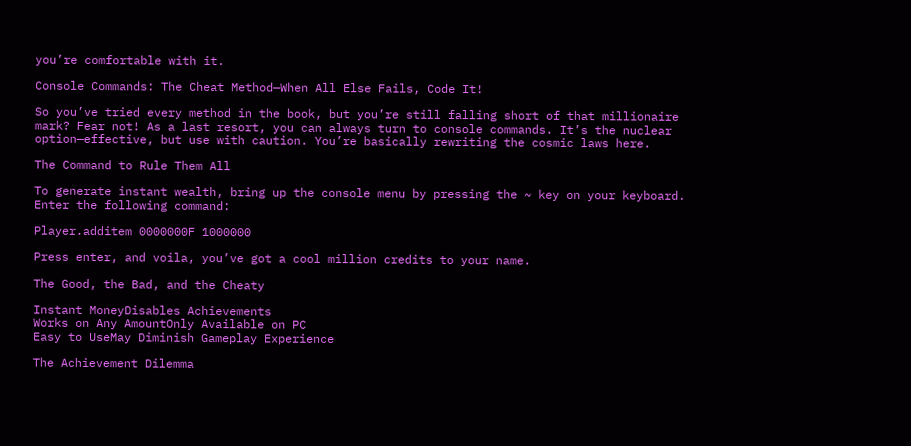you’re comfortable with it.

Console Commands: The Cheat Method—When All Else Fails, Code It!

So you’ve tried every method in the book, but you’re still falling short of that millionaire mark? Fear not! As a last resort, you can always turn to console commands. It’s the nuclear option—effective, but use with caution. You’re basically rewriting the cosmic laws here.

The Command to Rule Them All

To generate instant wealth, bring up the console menu by pressing the ~ key on your keyboard. Enter the following command:

Player.additem 0000000F 1000000

Press enter, and voila, you’ve got a cool million credits to your name.

The Good, the Bad, and the Cheaty

Instant MoneyDisables Achievements
Works on Any AmountOnly Available on PC
Easy to UseMay Diminish Gameplay Experience

The Achievement Dilemma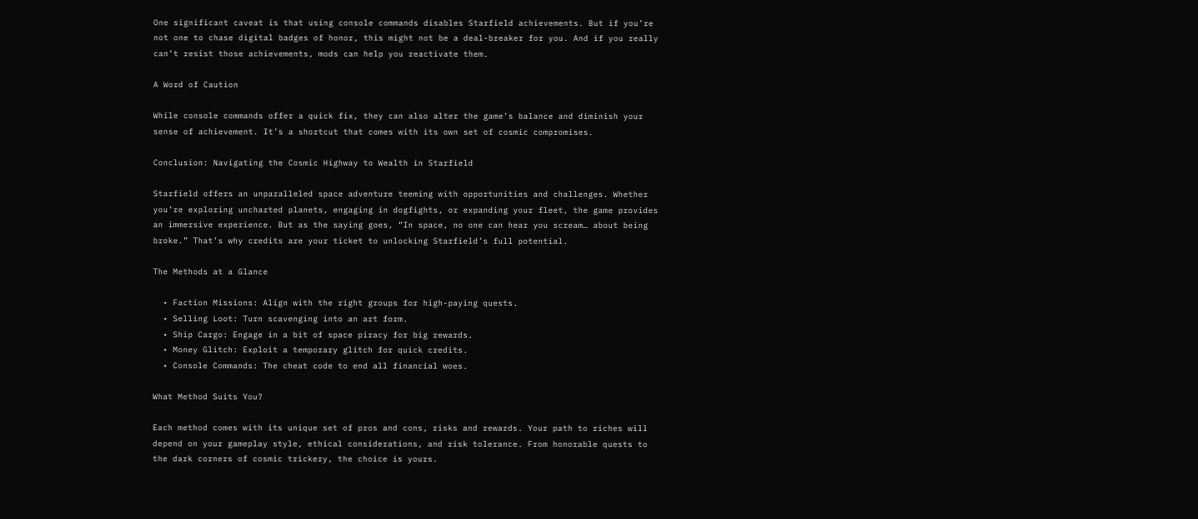One significant caveat is that using console commands disables Starfield achievements. But if you’re not one to chase digital badges of honor, this might not be a deal-breaker for you. And if you really can’t resist those achievements, mods can help you reactivate them.

A Word of Caution

While console commands offer a quick fix, they can also alter the game’s balance and diminish your sense of achievement. It’s a shortcut that comes with its own set of cosmic compromises.

Conclusion: Navigating the Cosmic Highway to Wealth in Starfield

Starfield offers an unparalleled space adventure teeming with opportunities and challenges. Whether you’re exploring uncharted planets, engaging in dogfights, or expanding your fleet, the game provides an immersive experience. But as the saying goes, “In space, no one can hear you scream… about being broke.” That’s why credits are your ticket to unlocking Starfield’s full potential.

The Methods at a Glance

  • Faction Missions: Align with the right groups for high-paying quests.
  • Selling Loot: Turn scavenging into an art form.
  • Ship Cargo: Engage in a bit of space piracy for big rewards.
  • Money Glitch: Exploit a temporary glitch for quick credits.
  • Console Commands: The cheat code to end all financial woes.

What Method Suits You?

Each method comes with its unique set of pros and cons, risks and rewards. Your path to riches will depend on your gameplay style, ethical considerations, and risk tolerance. From honorable quests to the dark corners of cosmic trickery, the choice is yours.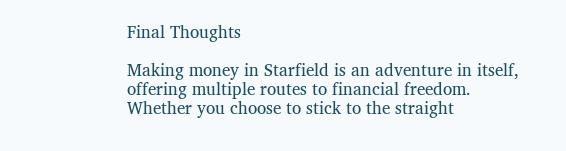Final Thoughts

Making money in Starfield is an adventure in itself, offering multiple routes to financial freedom. Whether you choose to stick to the straight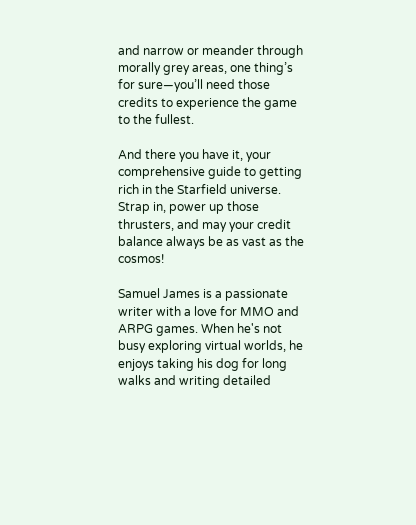and narrow or meander through morally grey areas, one thing’s for sure—you’ll need those credits to experience the game to the fullest.

And there you have it, your comprehensive guide to getting rich in the Starfield universe. Strap in, power up those thrusters, and may your credit balance always be as vast as the cosmos!

Samuel James is a passionate writer with a love for MMO and ARPG games. When he's not busy exploring virtual worlds, he enjoys taking his dog for long walks and writing detailed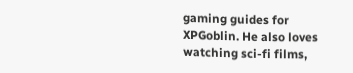gaming guides for XPGoblin. He also loves watching sci-fi films,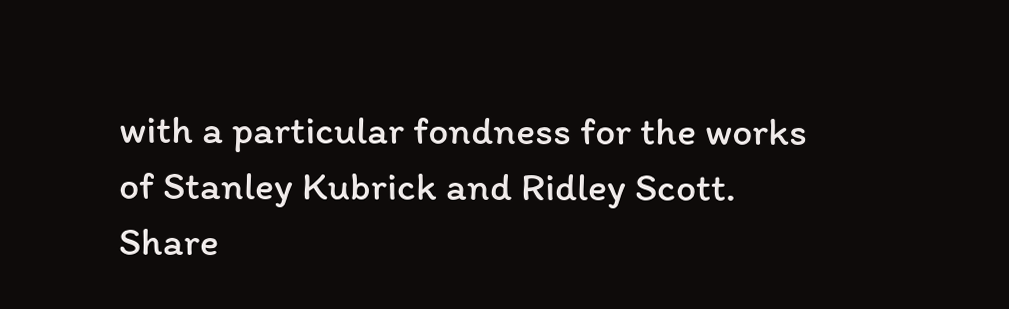with a particular fondness for the works of Stanley Kubrick and Ridley Scott.
Share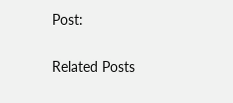Post:

Related Posts